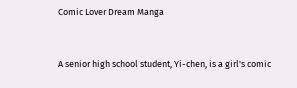Comic Lover Dream Manga


A senior high school student, Yi-chen, is a girl's comic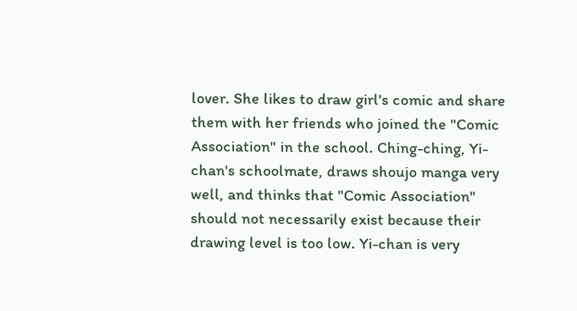lover. She likes to draw girl's comic and share them with her friends who joined the "Comic Association" in the school. Ching-ching, Yi-chan's schoolmate, draws shoujo manga very well, and thinks that "Comic Association" should not necessarily exist because their drawing level is too low. Yi-chan is very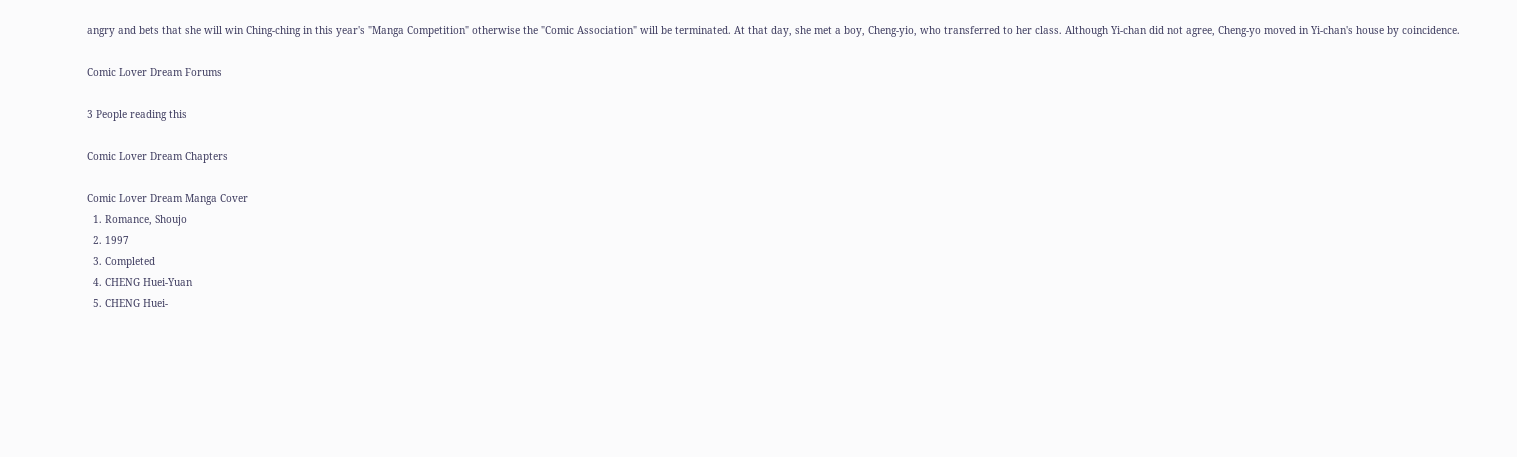angry and bets that she will win Ching-ching in this year's "Manga Competition" otherwise the "Comic Association" will be terminated. At that day, she met a boy, Cheng-yio, who transferred to her class. Although Yi-chan did not agree, Cheng-yo moved in Yi-chan's house by coincidence.

Comic Lover Dream Forums

3 People reading this

Comic Lover Dream Chapters

Comic Lover Dream Manga Cover
  1. Romance, Shoujo
  2. 1997
  3. Completed
  4. CHENG Huei-Yuan
  5. CHENG Huei-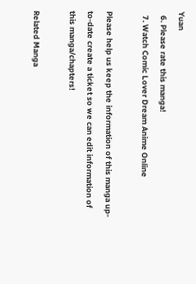Yuan
  6. Please rate this manga!
  7. Watch Comic Lover Dream Anime Online

Please help us keep the information of this manga up-to-date create a ticket so we can edit information of this manga/chapters!

Related Manga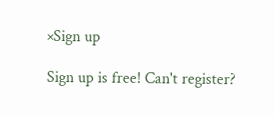×Sign up

Sign up is free! Can't register?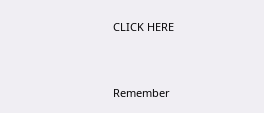CLICK HERE


Remember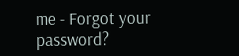me - Forgot your password?